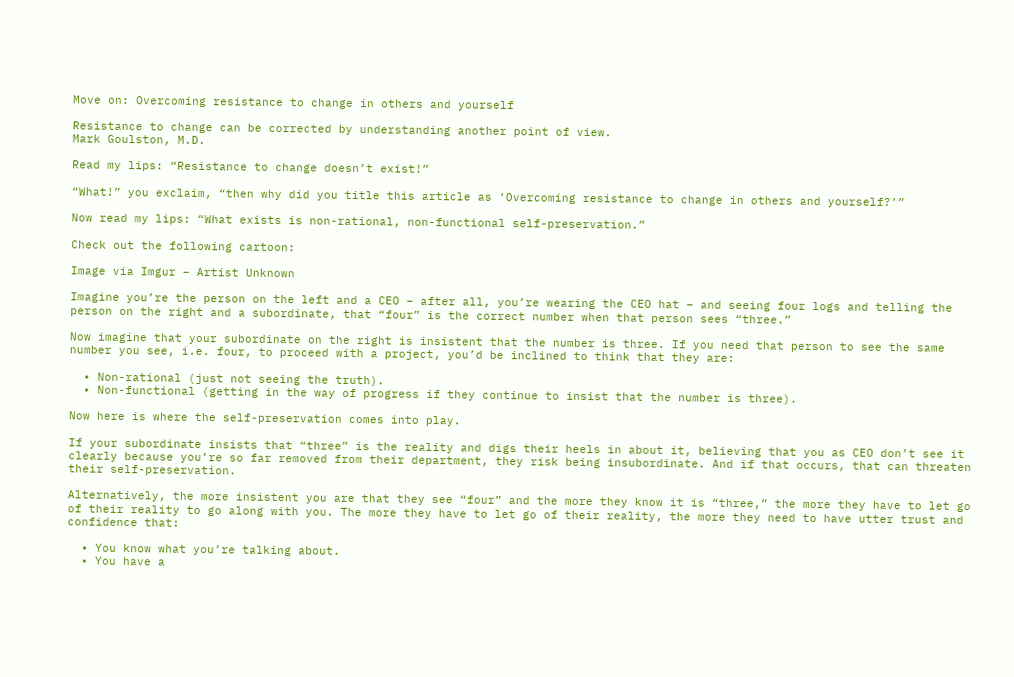Move on: Overcoming resistance to change in others and yourself

Resistance to change can be corrected by understanding another point of view.
Mark Goulston, M.D.

Read my lips: “Resistance to change doesn’t exist!”

“What!” you exclaim, “then why did you title this article as ‘Overcoming resistance to change in others and yourself?’”

Now read my lips: “What exists is non-rational, non-functional self-preservation.”

Check out the following cartoon:

Image via Imgur – Artist Unknown

Imagine you’re the person on the left and a CEO – after all, you’re wearing the CEO hat – and seeing four logs and telling the person on the right and a subordinate, that “four” is the correct number when that person sees “three.”

Now imagine that your subordinate on the right is insistent that the number is three. If you need that person to see the same number you see, i.e. four, to proceed with a project, you’d be inclined to think that they are:

  • Non-rational (just not seeing the truth).
  • Non-functional (getting in the way of progress if they continue to insist that the number is three).

Now here is where the self-preservation comes into play.

If your subordinate insists that “three” is the reality and digs their heels in about it, believing that you as CEO don’t see it clearly because you’re so far removed from their department, they risk being insubordinate. And if that occurs, that can threaten their self-preservation.

Alternatively, the more insistent you are that they see “four” and the more they know it is “three,” the more they have to let go of their reality to go along with you. The more they have to let go of their reality, the more they need to have utter trust and confidence that:

  • You know what you’re talking about.
  • You have a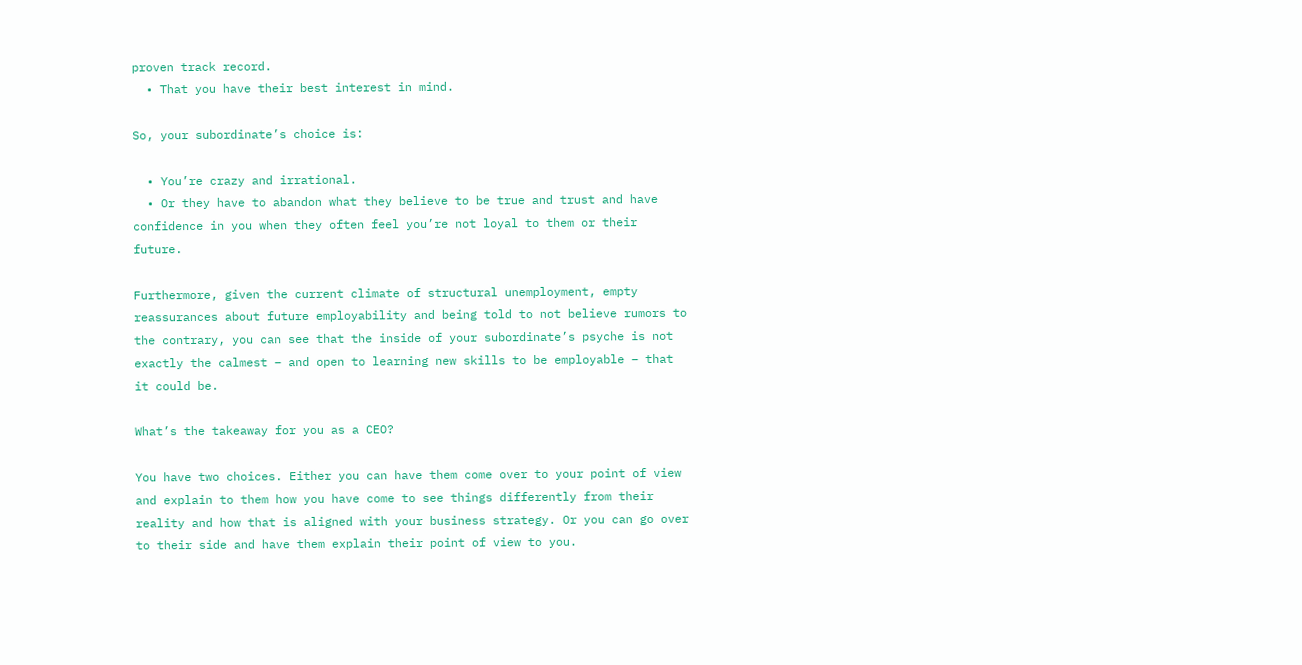proven track record.
  • That you have their best interest in mind.

So, your subordinate’s choice is:

  • You’re crazy and irrational.
  • Or they have to abandon what they believe to be true and trust and have confidence in you when they often feel you’re not loyal to them or their future.

Furthermore, given the current climate of structural unemployment, empty reassurances about future employability and being told to not believe rumors to the contrary, you can see that the inside of your subordinate’s psyche is not exactly the calmest – and open to learning new skills to be employable – that it could be.

What’s the takeaway for you as a CEO?

You have two choices. Either you can have them come over to your point of view and explain to them how you have come to see things differently from their reality and how that is aligned with your business strategy. Or you can go over to their side and have them explain their point of view to you.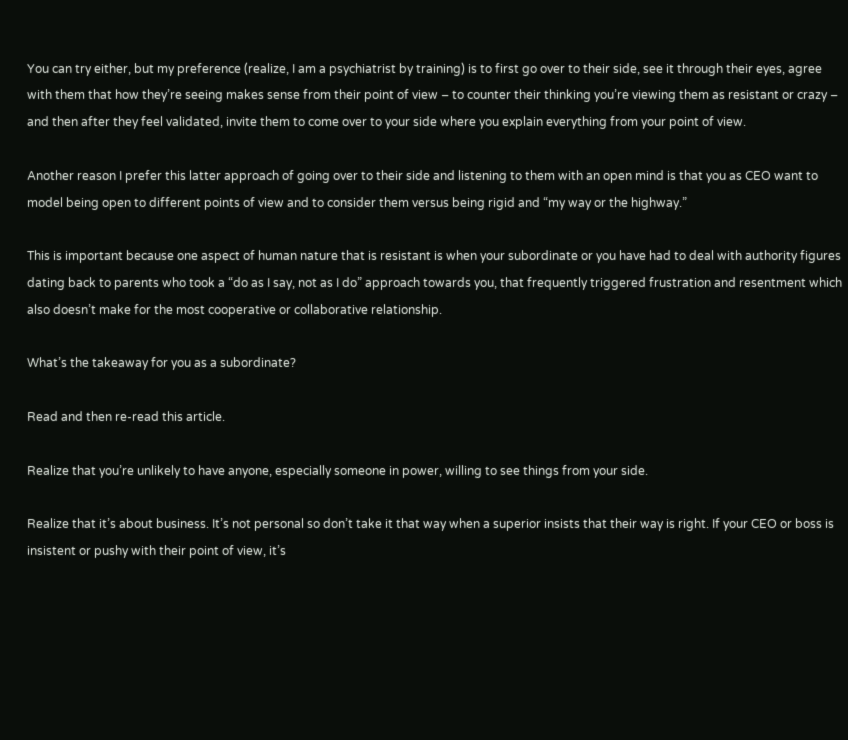You can try either, but my preference (realize, I am a psychiatrist by training) is to first go over to their side, see it through their eyes, agree with them that how they’re seeing makes sense from their point of view – to counter their thinking you’re viewing them as resistant or crazy – and then after they feel validated, invite them to come over to your side where you explain everything from your point of view.

Another reason I prefer this latter approach of going over to their side and listening to them with an open mind is that you as CEO want to model being open to different points of view and to consider them versus being rigid and “my way or the highway.”

This is important because one aspect of human nature that is resistant is when your subordinate or you have had to deal with authority figures dating back to parents who took a “do as I say, not as I do” approach towards you, that frequently triggered frustration and resentment which also doesn’t make for the most cooperative or collaborative relationship.

What’s the takeaway for you as a subordinate?

Read and then re-read this article.

Realize that you’re unlikely to have anyone, especially someone in power, willing to see things from your side.

Realize that it’s about business. It’s not personal so don’t take it that way when a superior insists that their way is right. If your CEO or boss is insistent or pushy with their point of view, it’s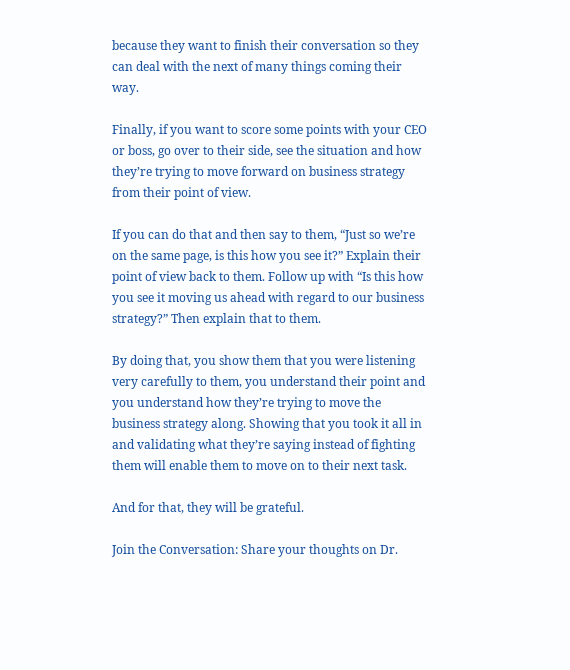because they want to finish their conversation so they can deal with the next of many things coming their way.

Finally, if you want to score some points with your CEO or boss, go over to their side, see the situation and how they’re trying to move forward on business strategy from their point of view.

If you can do that and then say to them, “Just so we’re on the same page, is this how you see it?” Explain their point of view back to them. Follow up with “Is this how you see it moving us ahead with regard to our business strategy?” Then explain that to them.

By doing that, you show them that you were listening very carefully to them, you understand their point and you understand how they’re trying to move the business strategy along. Showing that you took it all in and validating what they’re saying instead of fighting them will enable them to move on to their next task.

And for that, they will be grateful.

Join the Conversation: Share your thoughts on Dr.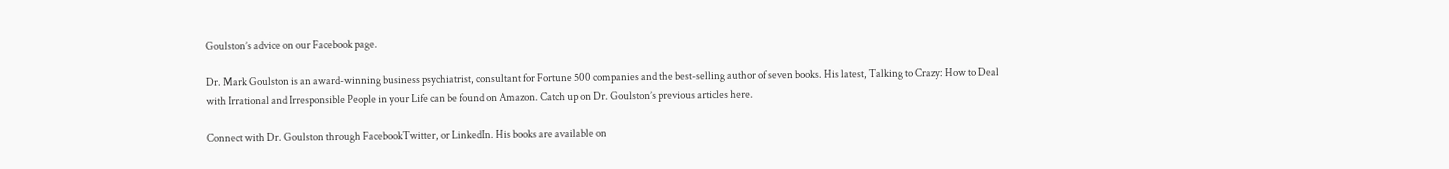Goulston’s advice on our Facebook page.

Dr. Mark Goulston is an award-winning business psychiatrist, consultant for Fortune 500 companies and the best-selling author of seven books. His latest, Talking to Crazy: How to Deal with Irrational and Irresponsible People in your Life can be found on Amazon. Catch up on Dr. Goulston’s previous articles here.

Connect with Dr. Goulston through FacebookTwitter, or LinkedIn. His books are available on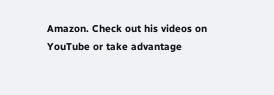Amazon. Check out his videos on YouTube or take advantage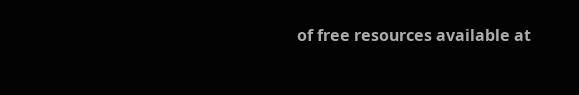of free resources available at